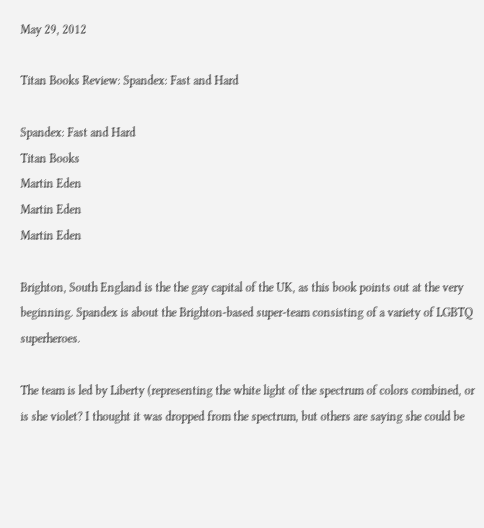May 29, 2012

Titan Books Review: Spandex: Fast and Hard

Spandex: Fast and Hard
Titan Books
Martin Eden
Martin Eden
Martin Eden

Brighton, South England is the the gay capital of the UK, as this book points out at the very beginning. Spandex is about the Brighton-based super-team consisting of a variety of LGBTQ superheroes.

The team is led by Liberty (representing the white light of the spectrum of colors combined, or is she violet? I thought it was dropped from the spectrum, but others are saying she could be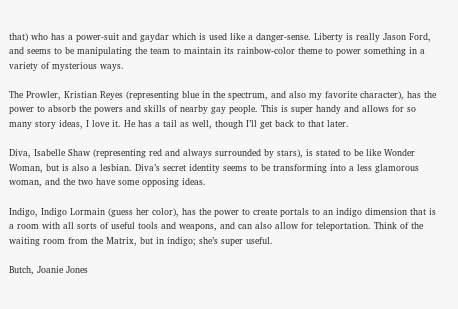that) who has a power-suit and gaydar which is used like a danger-sense. Liberty is really Jason Ford, and seems to be manipulating the team to maintain its rainbow-color theme to power something in a variety of mysterious ways.

The Prowler, Kristian Reyes (representing blue in the spectrum, and also my favorite character), has the power to absorb the powers and skills of nearby gay people. This is super handy and allows for so many story ideas, I love it. He has a tail as well, though I’ll get back to that later.

Diva, Isabelle Shaw (representing red and always surrounded by stars), is stated to be like Wonder Woman, but is also a lesbian. Diva’s secret identity seems to be transforming into a less glamorous woman, and the two have some opposing ideas.

Indigo, Indigo Lormain (guess her color), has the power to create portals to an indigo dimension that is a room with all sorts of useful tools and weapons, and can also allow for teleportation. Think of the waiting room from the Matrix, but in indigo; she’s super useful.

Butch, Joanie Jones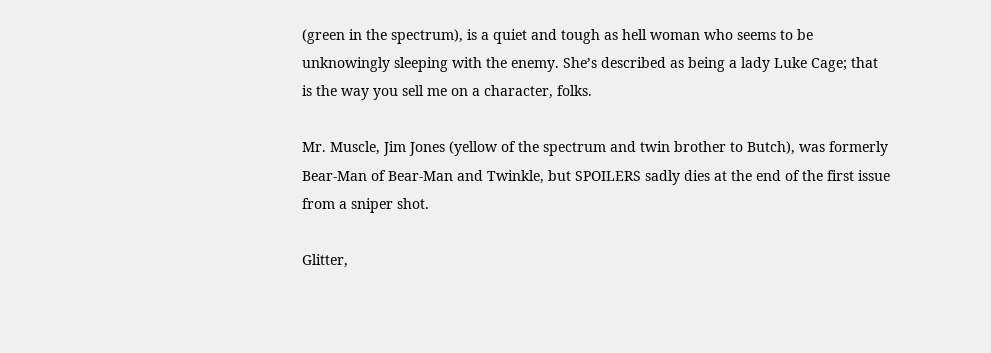(green in the spectrum), is a quiet and tough as hell woman who seems to be unknowingly sleeping with the enemy. She’s described as being a lady Luke Cage; that is the way you sell me on a character, folks.

Mr. Muscle, Jim Jones (yellow of the spectrum and twin brother to Butch), was formerly Bear-Man of Bear-Man and Twinkle, but SPOILERS sadly dies at the end of the first issue from a sniper shot.

Glitter,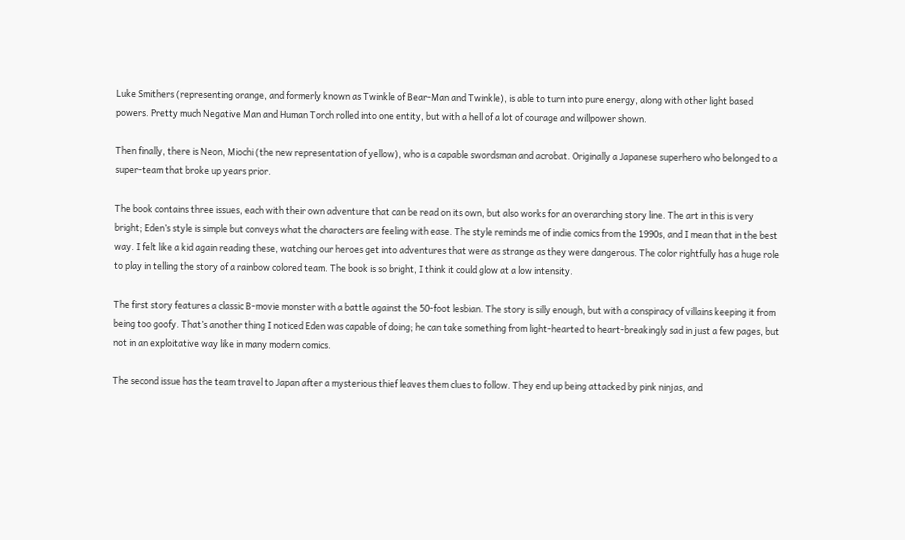Luke Smithers (representing orange, and formerly known as Twinkle of Bear-Man and Twinkle), is able to turn into pure energy, along with other light based powers. Pretty much Negative Man and Human Torch rolled into one entity, but with a hell of a lot of courage and willpower shown.

Then finally, there is Neon, Miochi (the new representation of yellow), who is a capable swordsman and acrobat. Originally a Japanese superhero who belonged to a super-team that broke up years prior.

The book contains three issues, each with their own adventure that can be read on its own, but also works for an overarching story line. The art in this is very bright; Eden’s style is simple but conveys what the characters are feeling with ease. The style reminds me of indie comics from the 1990s, and I mean that in the best way. I felt like a kid again reading these, watching our heroes get into adventures that were as strange as they were dangerous. The color rightfully has a huge role to play in telling the story of a rainbow colored team. The book is so bright, I think it could glow at a low intensity.

The first story features a classic B-movie monster with a battle against the 50-foot lesbian. The story is silly enough, but with a conspiracy of villains keeping it from being too goofy. That’s another thing I noticed Eden was capable of doing; he can take something from light-hearted to heart-breakingly sad in just a few pages, but not in an exploitative way like in many modern comics.

The second issue has the team travel to Japan after a mysterious thief leaves them clues to follow. They end up being attacked by pink ninjas, and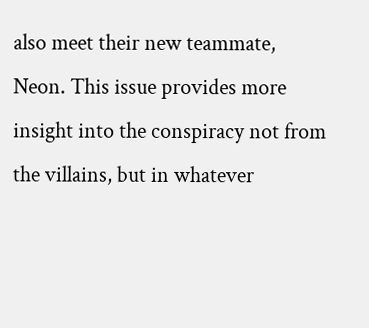also meet their new teammate, Neon. This issue provides more insight into the conspiracy not from the villains, but in whatever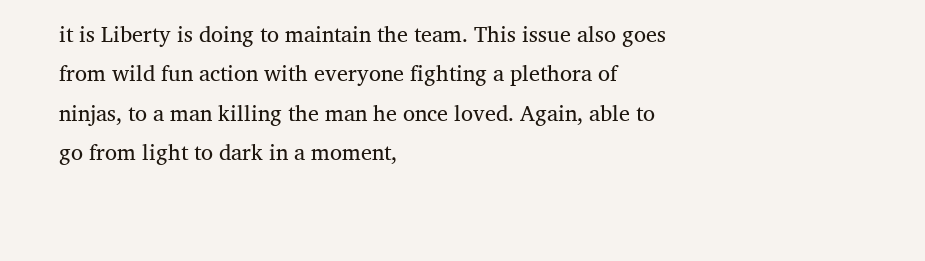it is Liberty is doing to maintain the team. This issue also goes from wild fun action with everyone fighting a plethora of ninjas, to a man killing the man he once loved. Again, able to go from light to dark in a moment,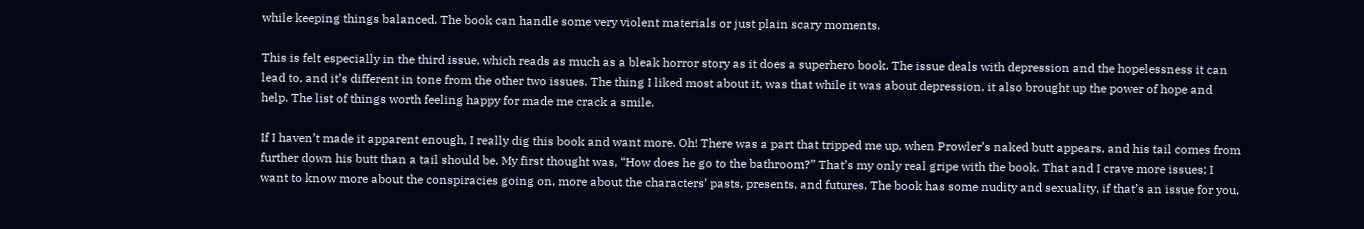while keeping things balanced. The book can handle some very violent materials or just plain scary moments.

This is felt especially in the third issue, which reads as much as a bleak horror story as it does a superhero book. The issue deals with depression and the hopelessness it can lead to, and it’s different in tone from the other two issues. The thing I liked most about it, was that while it was about depression, it also brought up the power of hope and help. The list of things worth feeling happy for made me crack a smile.

If I haven’t made it apparent enough, I really dig this book and want more. Oh! There was a part that tripped me up, when Prowler’s naked butt appears, and his tail comes from further down his butt than a tail should be. My first thought was, “How does he go to the bathroom?” That’s my only real gripe with the book. That and I crave more issues; I want to know more about the conspiracies going on, more about the characters’ pasts, presents, and futures. The book has some nudity and sexuality, if that’s an issue for you,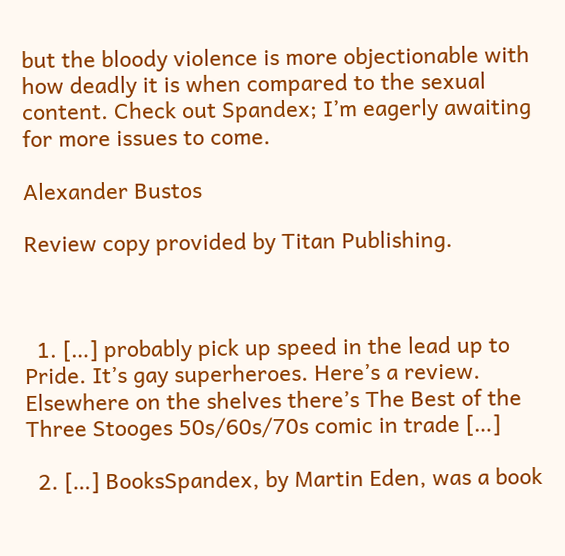but the bloody violence is more objectionable with how deadly it is when compared to the sexual content. Check out Spandex; I’m eagerly awaiting for more issues to come.

Alexander Bustos

Review copy provided by Titan Publishing.



  1. […] probably pick up speed in the lead up to Pride. It’s gay superheroes. Here’s a review. Elsewhere on the shelves there’s The Best of the Three Stooges 50s/60s/70s comic in trade […]

  2. […] BooksSpandex, by Martin Eden, was a book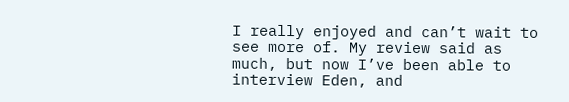I really enjoyed and can’t wait to see more of. My review said as much, but now I’ve been able to interview Eden, and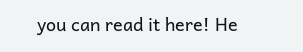you can read it here! He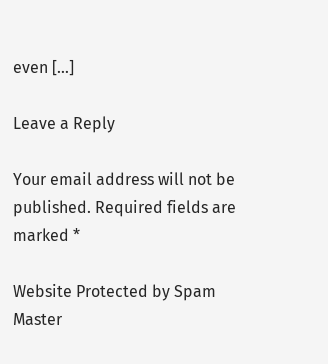even […]

Leave a Reply

Your email address will not be published. Required fields are marked *

Website Protected by Spam Master